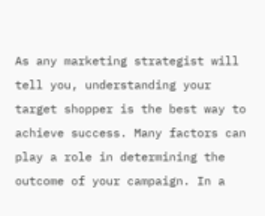As any marketing strategist will tell you, understanding your target shopper is the best way to achieve success. Many factors can play a role in determining the outcome of your campaign. In a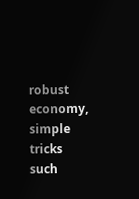robust economy, simple tricks such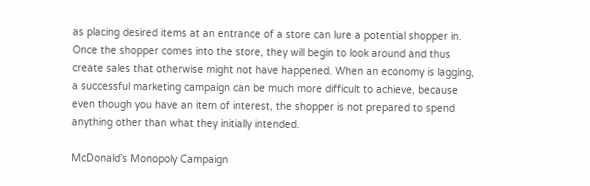as placing desired items at an entrance of a store can lure a potential shopper in. Once the shopper comes into the store, they will begin to look around and thus create sales that otherwise might not have happened. When an economy is lagging, a successful marketing campaign can be much more difficult to achieve, because even though you have an item of interest, the shopper is not prepared to spend anything other than what they initially intended.

McDonald’s Monopoly Campaign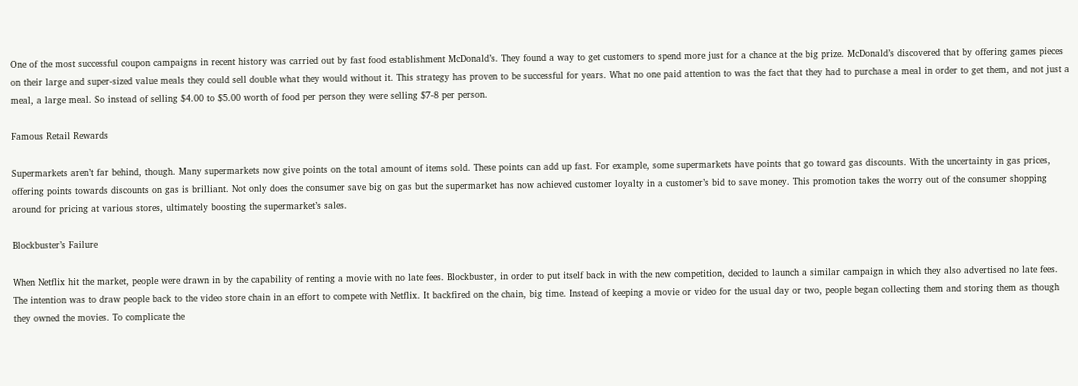One of the most successful coupon campaigns in recent history was carried out by fast food establishment McDonald’s. They found a way to get customers to spend more just for a chance at the big prize. McDonald’s discovered that by offering games pieces on their large and super-sized value meals they could sell double what they would without it. This strategy has proven to be successful for years. What no one paid attention to was the fact that they had to purchase a meal in order to get them, and not just a meal, a large meal. So instead of selling $4.00 to $5.00 worth of food per person they were selling $7-8 per person.

Famous Retail Rewards

Supermarkets aren’t far behind, though. Many supermarkets now give points on the total amount of items sold. These points can add up fast. For example, some supermarkets have points that go toward gas discounts. With the uncertainty in gas prices, offering points towards discounts on gas is brilliant. Not only does the consumer save big on gas but the supermarket has now achieved customer loyalty in a customer’s bid to save money. This promotion takes the worry out of the consumer shopping around for pricing at various stores, ultimately boosting the supermarket’s sales.

Blockbuster’s Failure

When Netflix hit the market, people were drawn in by the capability of renting a movie with no late fees. Blockbuster, in order to put itself back in with the new competition, decided to launch a similar campaign in which they also advertised no late fees. The intention was to draw people back to the video store chain in an effort to compete with Netflix. It backfired on the chain, big time. Instead of keeping a movie or video for the usual day or two, people began collecting them and storing them as though they owned the movies. To complicate the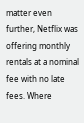matter even further, Netflix was offering monthly rentals at a nominal fee with no late fees. Where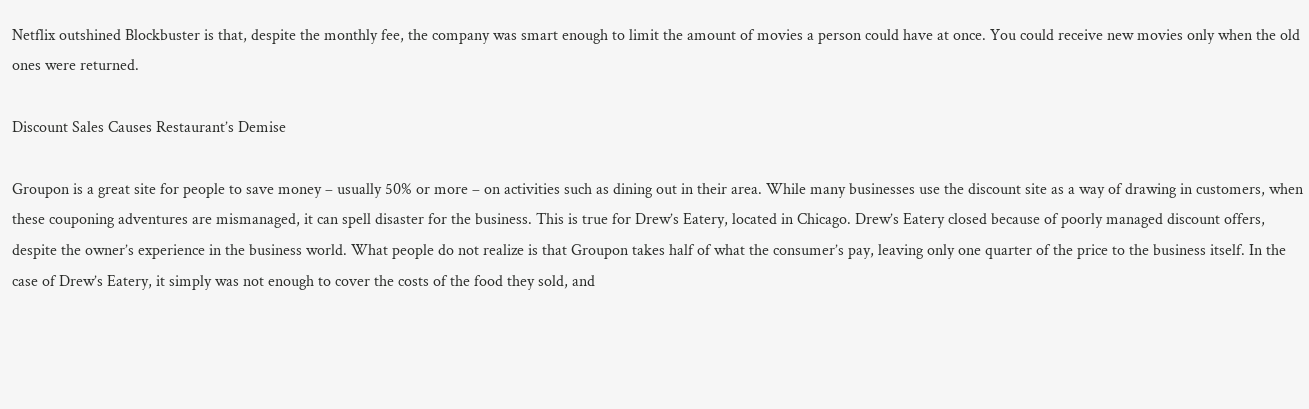Netflix outshined Blockbuster is that, despite the monthly fee, the company was smart enough to limit the amount of movies a person could have at once. You could receive new movies only when the old ones were returned.

Discount Sales Causes Restaurant’s Demise

Groupon is a great site for people to save money – usually 50% or more – on activities such as dining out in their area. While many businesses use the discount site as a way of drawing in customers, when these couponing adventures are mismanaged, it can spell disaster for the business. This is true for Drew’s Eatery, located in Chicago. Drew’s Eatery closed because of poorly managed discount offers, despite the owner’s experience in the business world. What people do not realize is that Groupon takes half of what the consumer’s pay, leaving only one quarter of the price to the business itself. In the case of Drew’s Eatery, it simply was not enough to cover the costs of the food they sold, and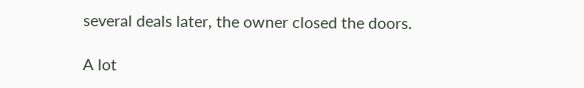several deals later, the owner closed the doors.

A lot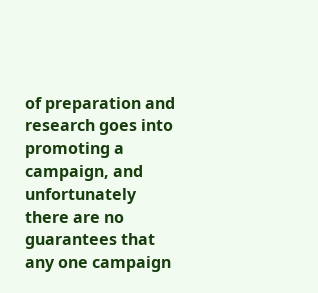of preparation and research goes into promoting a campaign, and unfortunately there are no guarantees that any one campaign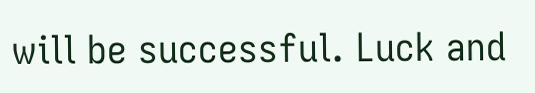will be successful. Luck and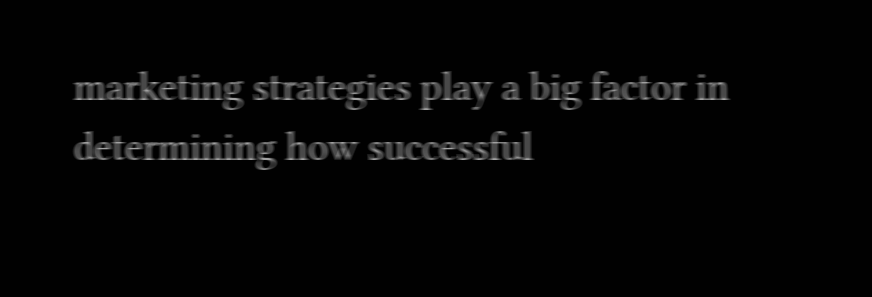marketing strategies play a big factor in determining how successful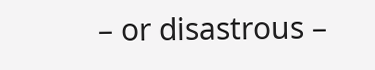– or disastrous –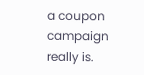a coupon campaign really is.